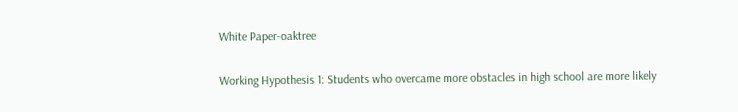White Paper-oaktree

Working Hypothesis 1: Students who overcame more obstacles in high school are more likely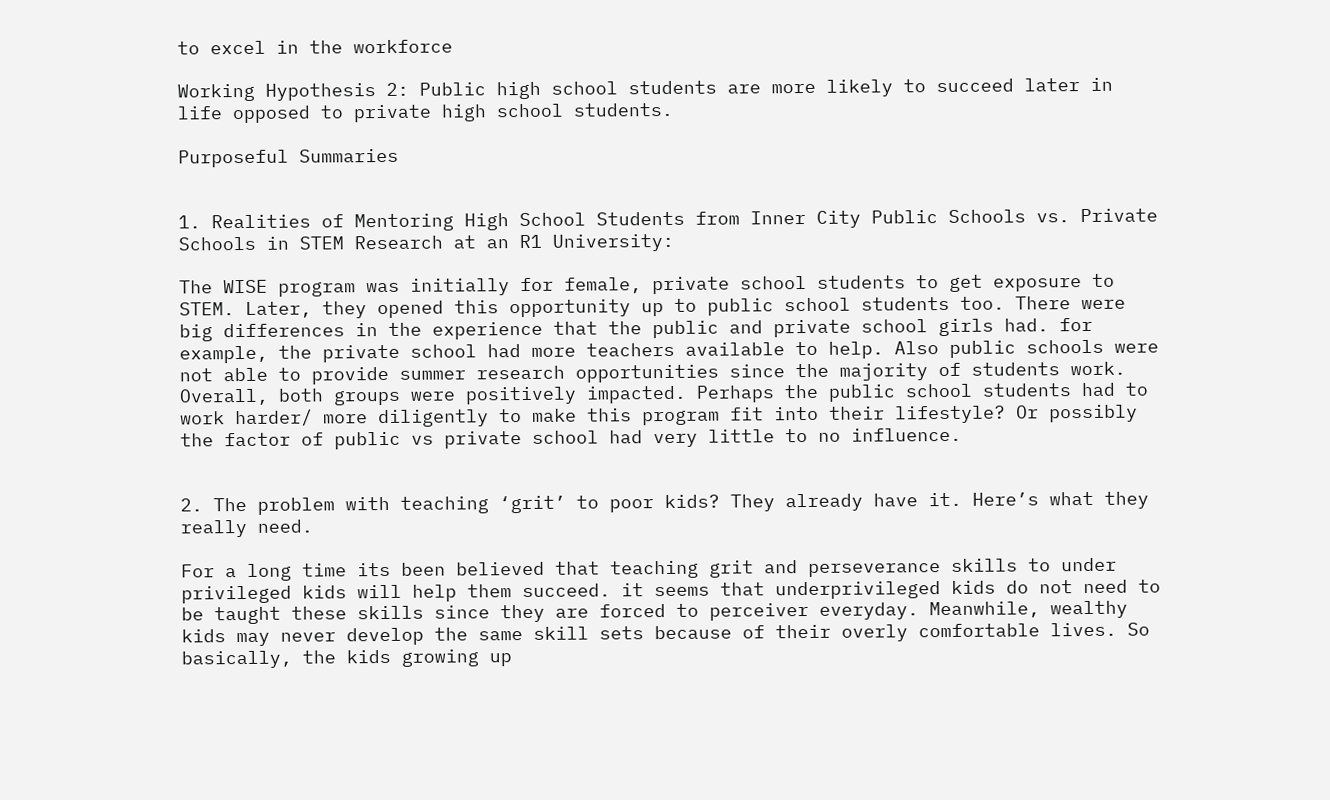to excel in the workforce

Working Hypothesis 2: Public high school students are more likely to succeed later in life opposed to private high school students.

Purposeful Summaries


1. Realities of Mentoring High School Students from Inner City Public Schools vs. Private Schools in STEM Research at an R1 University:

The WISE program was initially for female, private school students to get exposure to STEM. Later, they opened this opportunity up to public school students too. There were big differences in the experience that the public and private school girls had. for example, the private school had more teachers available to help. Also public schools were not able to provide summer research opportunities since the majority of students work. Overall, both groups were positively impacted. Perhaps the public school students had to work harder/ more diligently to make this program fit into their lifestyle? Or possibly the factor of public vs private school had very little to no influence.


2. The problem with teaching ‘grit’ to poor kids? They already have it. Here’s what they really need.

For a long time its been believed that teaching grit and perseverance skills to under privileged kids will help them succeed. it seems that underprivileged kids do not need to be taught these skills since they are forced to perceiver everyday. Meanwhile, wealthy kids may never develop the same skill sets because of their overly comfortable lives. So basically, the kids growing up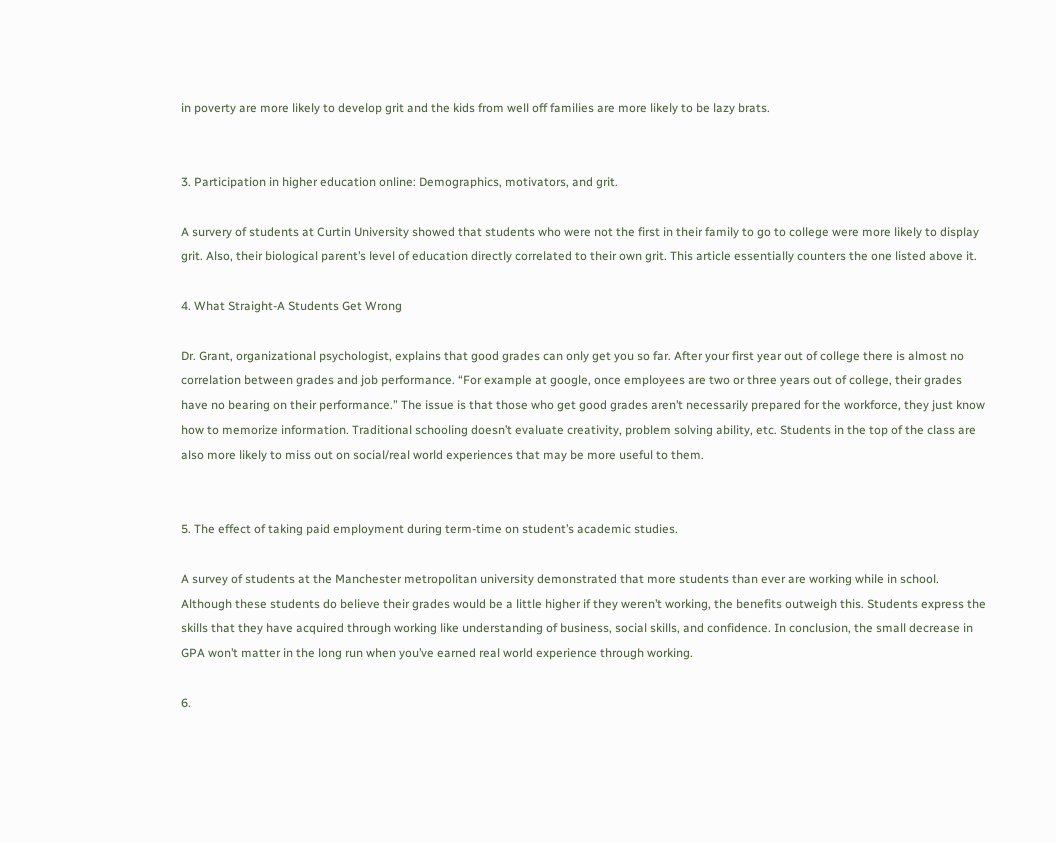in poverty are more likely to develop grit and the kids from well off families are more likely to be lazy brats.


3. Participation in higher education online: Demographics, motivators, and grit.

A survery of students at Curtin University showed that students who were not the first in their family to go to college were more likely to display grit. Also, their biological parent’s level of education directly correlated to their own grit. This article essentially counters the one listed above it.

4. What Straight-A Students Get Wrong

Dr. Grant, organizational psychologist, explains that good grades can only get you so far. After your first year out of college there is almost no correlation between grades and job performance. “For example at google, once employees are two or three years out of college, their grades have no bearing on their performance.” The issue is that those who get good grades aren’t necessarily prepared for the workforce, they just know how to memorize information. Traditional schooling doesn’t evaluate creativity, problem solving ability, etc. Students in the top of the class are also more likely to miss out on social/real world experiences that may be more useful to them.


5. The effect of taking paid employment during term-time on student’s academic studies.

A survey of students at the Manchester metropolitan university demonstrated that more students than ever are working while in school. Although these students do believe their grades would be a little higher if they weren’t working, the benefits outweigh this. Students express the skills that they have acquired through working like understanding of business, social skills, and confidence. In conclusion, the small decrease in GPA won’t matter in the long run when you’ve earned real world experience through working.

6.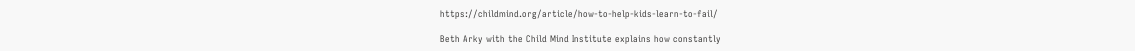https://childmind.org/article/how-to-help-kids-learn-to-fail/

Beth Arky with the Child Mind Institute explains how constantly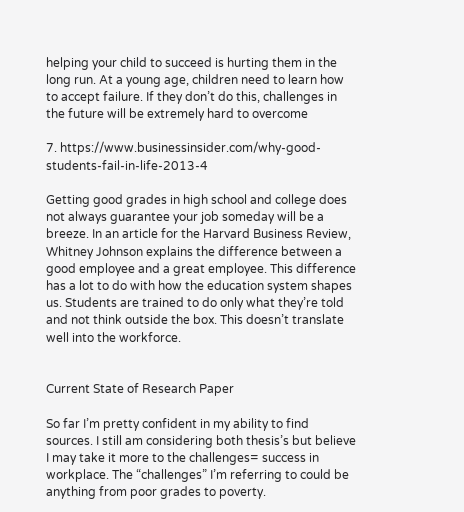helping your child to succeed is hurting them in the long run. At a young age, children need to learn how to accept failure. If they don’t do this, challenges in the future will be extremely hard to overcome

7. https://www.businessinsider.com/why-good-students-fail-in-life-2013-4

Getting good grades in high school and college does not always guarantee your job someday will be a breeze. In an article for the Harvard Business Review, Whitney Johnson explains the difference between a good employee and a great employee. This difference has a lot to do with how the education system shapes us. Students are trained to do only what they’re told and not think outside the box. This doesn’t translate well into the workforce.


Current State of Research Paper

So far I’m pretty confident in my ability to find sources. I still am considering both thesis’s but believe I may take it more to the challenges= success in workplace. The “challenges” I’m referring to could be anything from poor grades to poverty.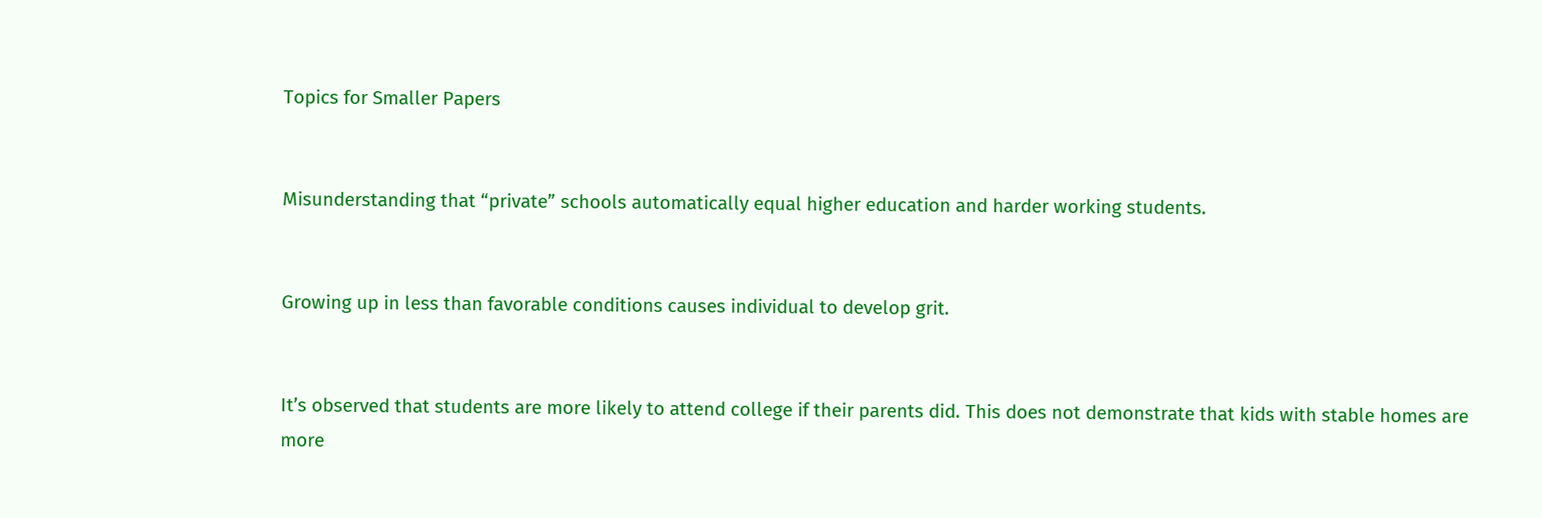Topics for Smaller Papers


Misunderstanding that “private” schools automatically equal higher education and harder working students.


Growing up in less than favorable conditions causes individual to develop grit.


It’s observed that students are more likely to attend college if their parents did. This does not demonstrate that kids with stable homes are more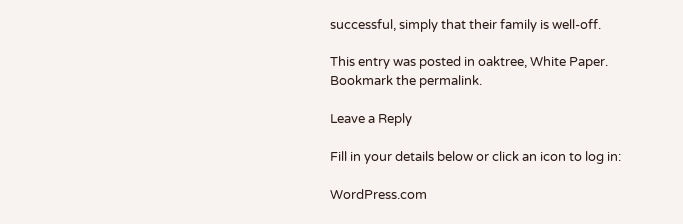successful, simply that their family is well-off.

This entry was posted in oaktree, White Paper. Bookmark the permalink.

Leave a Reply

Fill in your details below or click an icon to log in:

WordPress.com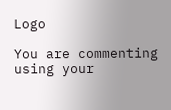Logo

You are commenting using your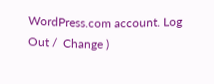WordPress.com account. Log Out /  Change )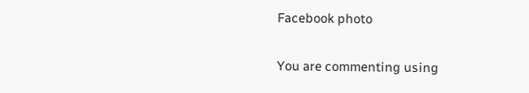Facebook photo

You are commenting using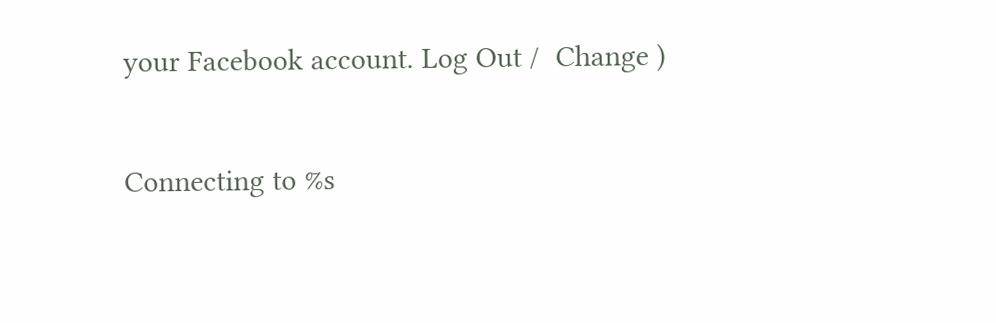your Facebook account. Log Out /  Change )

Connecting to %s